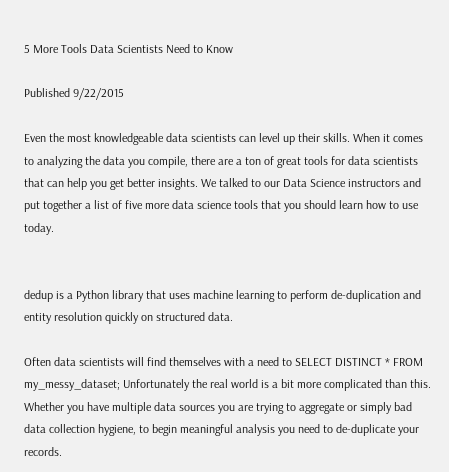5 More Tools Data Scientists Need to Know

Published 9/22/2015

Even the most knowledgeable data scientists can level up their skills. When it comes to analyzing the data you compile, there are a ton of great tools for data scientists that can help you get better insights. We talked to our Data Science instructors and put together a list of five more data science tools that you should learn how to use today.


dedup is a Python library that uses machine learning to perform de-duplication and entity resolution quickly on structured data.

Often data scientists will find themselves with a need to SELECT DISTINCT * FROM my_messy_dataset; Unfortunately the real world is a bit more complicated than this. Whether you have multiple data sources you are trying to aggregate or simply bad data collection hygiene, to begin meaningful analysis you need to de-duplicate your records.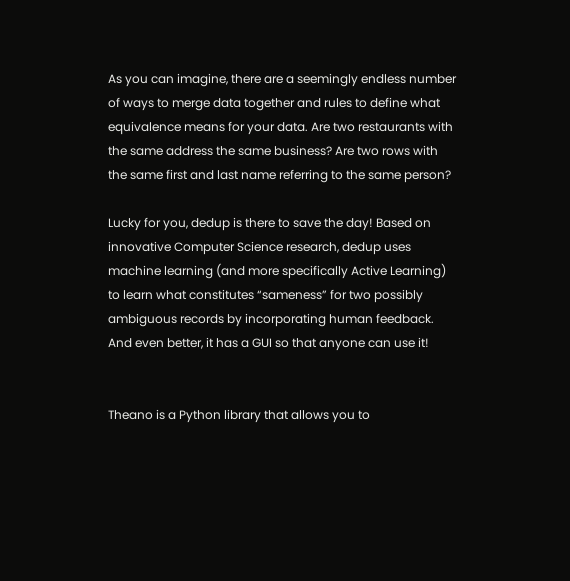As you can imagine, there are a seemingly endless number of ways to merge data together and rules to define what equivalence means for your data. Are two restaurants with the same address the same business? Are two rows with the same first and last name referring to the same person?

Lucky for you, dedup is there to save the day! Based on innovative Computer Science research, dedup uses machine learning (and more specifically Active Learning) to learn what constitutes “sameness” for two possibly ambiguous records by incorporating human feedback. And even better, it has a GUI so that anyone can use it!


Theano is a Python library that allows you to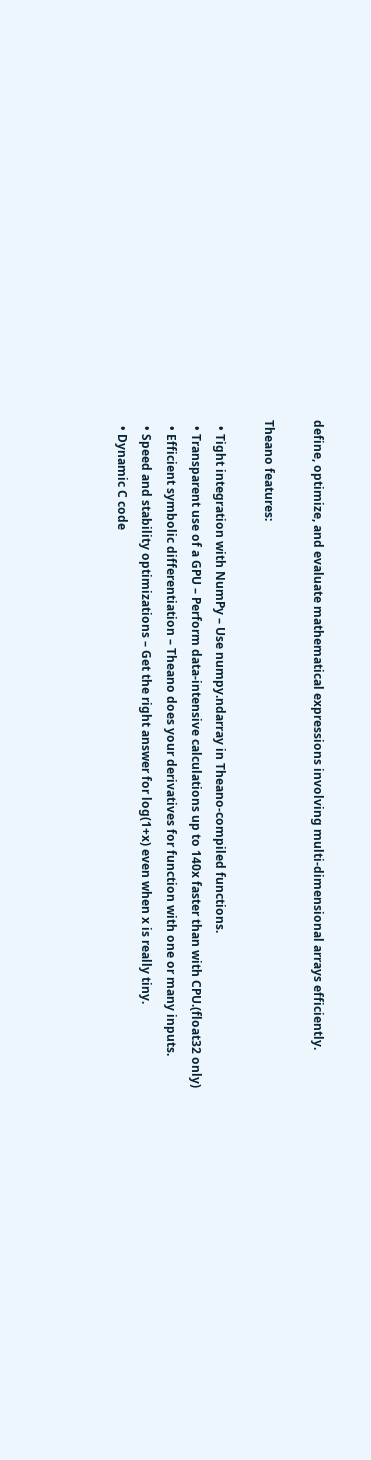define, optimize, and evaluate mathematical expressions involving multi-dimensional arrays efficiently.

Theano features:

  • Tight integration with NumPy – Use numpy.ndarray in Theano-compiled functions.
  • Transparent use of a GPU – Perform data-intensive calculations up to 140x faster than with CPU.(float32 only)
  • Efficient symbolic differentiation – Theano does your derivatives for function with one or many inputs.
  • Speed and stability optimizations – Get the right answer for log(1+x) even when x is really tiny.
  • Dynamic C code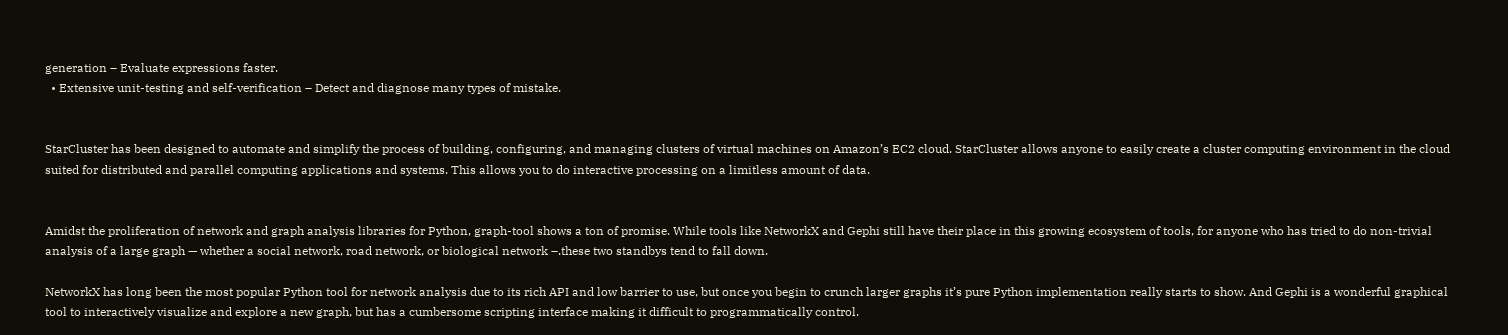generation – Evaluate expressions faster.
  • Extensive unit-testing and self-verification – Detect and diagnose many types of mistake.


StarCluster has been designed to automate and simplify the process of building, configuring, and managing clusters of virtual machines on Amazon’s EC2 cloud. StarCluster allows anyone to easily create a cluster computing environment in the cloud suited for distributed and parallel computing applications and systems. This allows you to do interactive processing on a limitless amount of data.


Amidst the proliferation of network and graph analysis libraries for Python, graph-tool shows a ton of promise. While tools like NetworkX and Gephi still have their place in this growing ecosystem of tools, for anyone who has tried to do non-trivial analysis of a large graph — whether a social network, road network, or biological network –.these two standbys tend to fall down.

NetworkX has long been the most popular Python tool for network analysis due to its rich API and low barrier to use, but once you begin to crunch larger graphs it’s pure Python implementation really starts to show. And Gephi is a wonderful graphical tool to interactively visualize and explore a new graph, but has a cumbersome scripting interface making it difficult to programmatically control.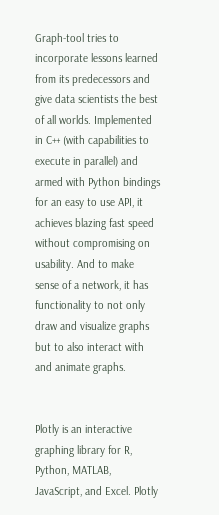Graph-tool tries to incorporate lessons learned from its predecessors and give data scientists the best of all worlds. Implemented in C++ (with capabilities to execute in parallel) and armed with Python bindings for an easy to use API, it achieves blazing fast speed without compromising on usability. And to make sense of a network, it has functionality to not only draw and visualize graphs but to also interact with and animate graphs.


Plotly is an interactive graphing library for R, Python, MATLAB, JavaScript, and Excel. Plotly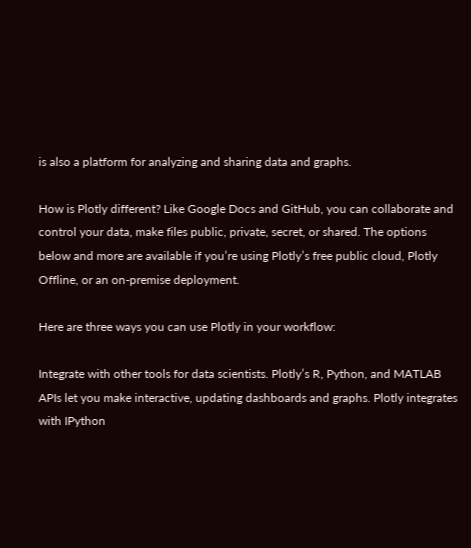is also a platform for analyzing and sharing data and graphs.

How is Plotly different? Like Google Docs and GitHub, you can collaborate and control your data, make files public, private, secret, or shared. The options below and more are available if you’re using Plotly’s free public cloud, Plotly Offline, or an on-premise deployment.

Here are three ways you can use Plotly in your workflow:

Integrate with other tools for data scientists. Plotly’s R, Python, and MATLAB APIs let you make interactive, updating dashboards and graphs. Plotly integrates with IPython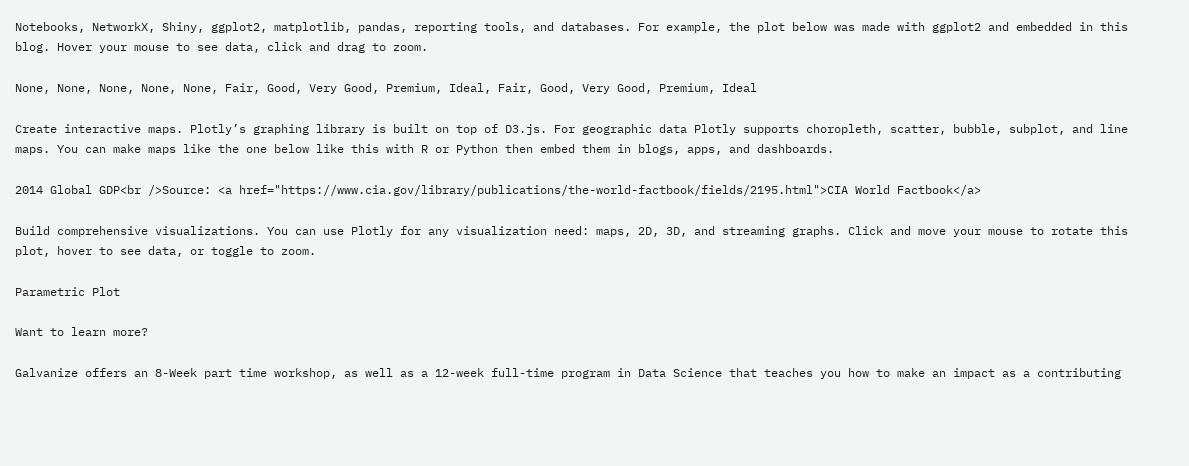Notebooks, NetworkX, Shiny, ggplot2, matplotlib, pandas, reporting tools, and databases. For example, the plot below was made with ggplot2 and embedded in this blog. Hover your mouse to see data, click and drag to zoom.

None, None, None, None, None, Fair, Good, Very Good, Premium, Ideal, Fair, Good, Very Good, Premium, Ideal

Create interactive maps. Plotly’s graphing library is built on top of D3.js. For geographic data Plotly supports choropleth, scatter, bubble, subplot, and line maps. You can make maps like the one below like this with R or Python then embed them in blogs, apps, and dashboards.

2014 Global GDP<br />Source: <a href="https://www.cia.gov/library/publications/the-world-factbook/fields/2195.html">CIA World Factbook</a>

Build comprehensive visualizations. You can use Plotly for any visualization need: maps, 2D, 3D, and streaming graphs. Click and move your mouse to rotate this plot, hover to see data, or toggle to zoom.

Parametric Plot

Want to learn more?

Galvanize offers an 8-Week part time workshop, as well as a 12-week full-time program in Data Science that teaches you how to make an impact as a contributing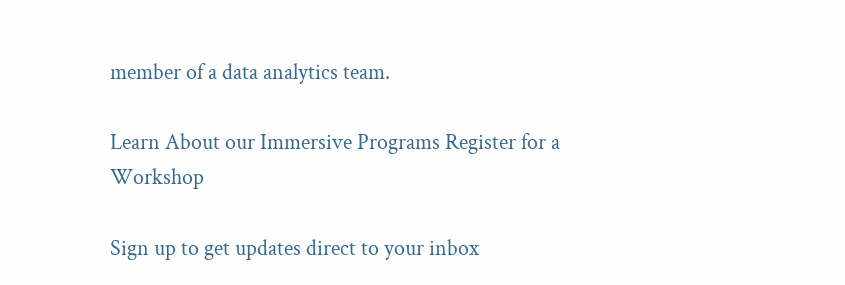member of a data analytics team.

Learn About our Immersive Programs Register for a Workshop

Sign up to get updates direct to your inbox